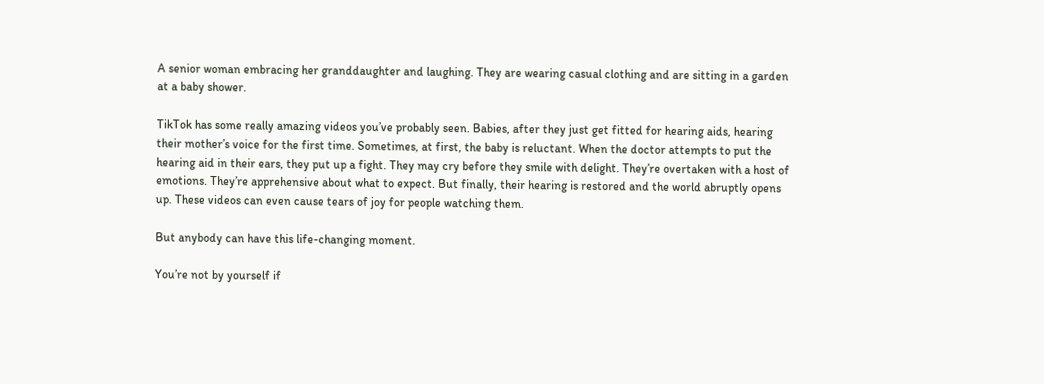A senior woman embracing her granddaughter and laughing. They are wearing casual clothing and are sitting in a garden at a baby shower.

TikTok has some really amazing videos you’ve probably seen. Babies, after they just get fitted for hearing aids, hearing their mother’s voice for the first time. Sometimes, at first, the baby is reluctant. When the doctor attempts to put the hearing aid in their ears, they put up a fight. They may cry before they smile with delight. They’re overtaken with a host of emotions. They’re apprehensive about what to expect. But finally, their hearing is restored and the world abruptly opens up. These videos can even cause tears of joy for people watching them.

But anybody can have this life-changing moment.

You’re not by yourself if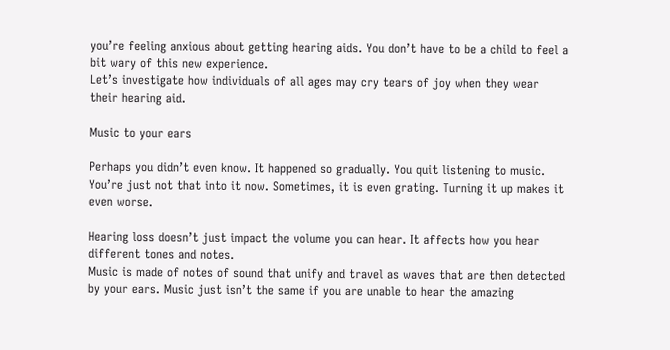you’re feeling anxious about getting hearing aids. You don’t have to be a child to feel a bit wary of this new experience.
Let’s investigate how individuals of all ages may cry tears of joy when they wear their hearing aid.

Music to your ears

Perhaps you didn’t even know. It happened so gradually. You quit listening to music. You’re just not that into it now. Sometimes, it is even grating. Turning it up makes it even worse.

Hearing loss doesn’t just impact the volume you can hear. It affects how you hear different tones and notes.
Music is made of notes of sound that unify and travel as waves that are then detected by your ears. Music just isn’t the same if you are unable to hear the amazing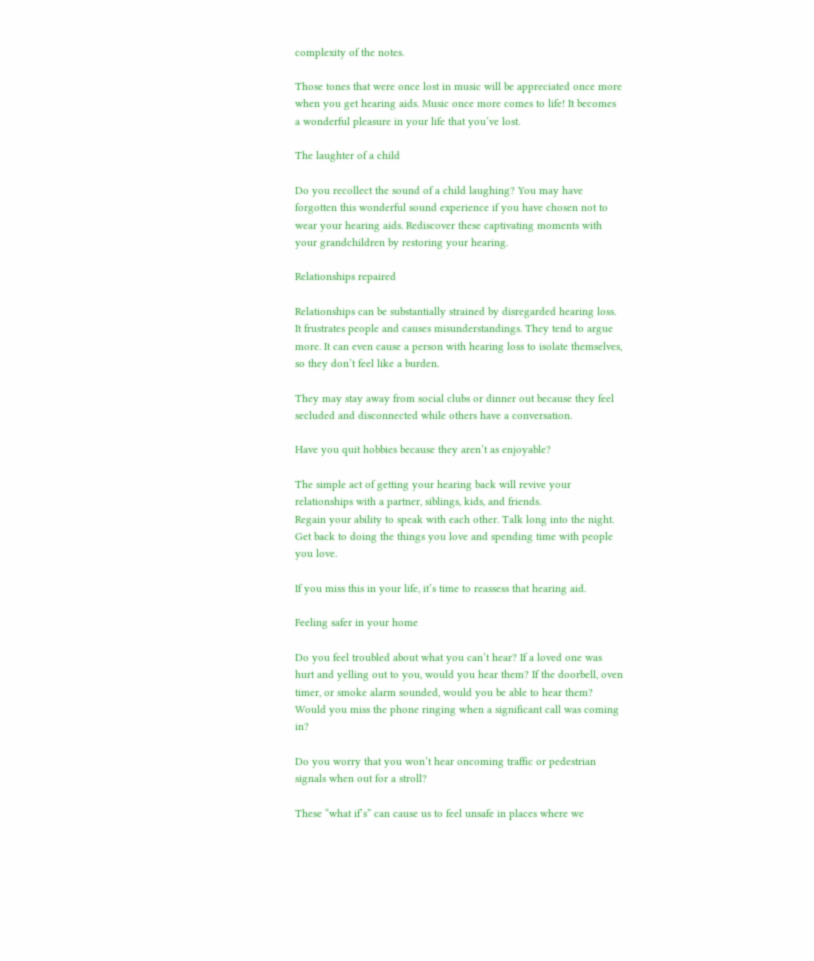complexity of the notes.

Those tones that were once lost in music will be appreciated once more when you get hearing aids. Music once more comes to life! It becomes a wonderful pleasure in your life that you’ve lost.

The laughter of a child

Do you recollect the sound of a child laughing? You may have forgotten this wonderful sound experience if you have chosen not to wear your hearing aids. Rediscover these captivating moments with your grandchildren by restoring your hearing.

Relationships repaired

Relationships can be substantially strained by disregarded hearing loss. It frustrates people and causes misunderstandings. They tend to argue more. It can even cause a person with hearing loss to isolate themselves, so they don’t feel like a burden.

They may stay away from social clubs or dinner out because they feel secluded and disconnected while others have a conversation.

Have you quit hobbies because they aren’t as enjoyable?

The simple act of getting your hearing back will revive your relationships with a partner, siblings, kids, and friends.
Regain your ability to speak with each other. Talk long into the night. Get back to doing the things you love and spending time with people you love.

If you miss this in your life, it’s time to reassess that hearing aid.

Feeling safer in your home

Do you feel troubled about what you can’t hear? If a loved one was hurt and yelling out to you, would you hear them? If the doorbell, oven timer, or smoke alarm sounded, would you be able to hear them? Would you miss the phone ringing when a significant call was coming in?

Do you worry that you won’t hear oncoming traffic or pedestrian signals when out for a stroll?

These “what if’s” can cause us to feel unsafe in places where we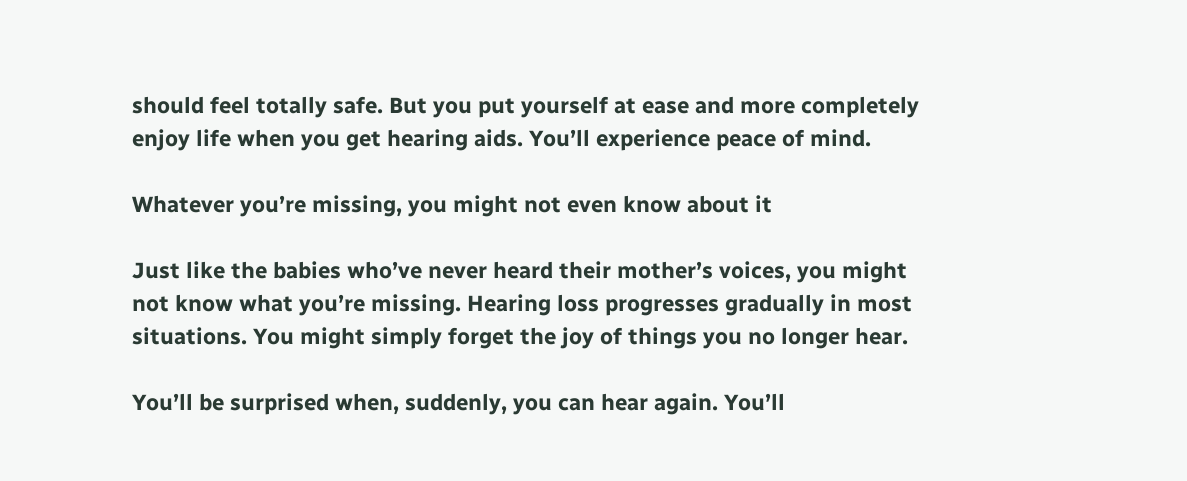should feel totally safe. But you put yourself at ease and more completely enjoy life when you get hearing aids. You’ll experience peace of mind.

Whatever you’re missing, you might not even know about it

Just like the babies who’ve never heard their mother’s voices, you might not know what you’re missing. Hearing loss progresses gradually in most situations. You might simply forget the joy of things you no longer hear.

You’ll be surprised when, suddenly, you can hear again. You’ll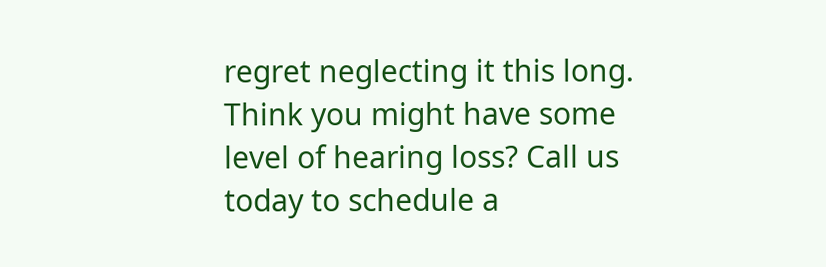regret neglecting it this long. Think you might have some level of hearing loss? Call us today to schedule a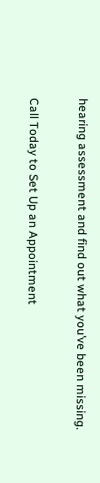hearing assessment and find out what you’ve been missing.

Call Today to Set Up an Appointment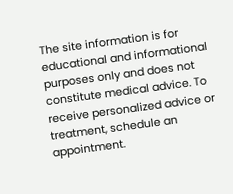The site information is for educational and informational purposes only and does not constitute medical advice. To receive personalized advice or treatment, schedule an appointment.